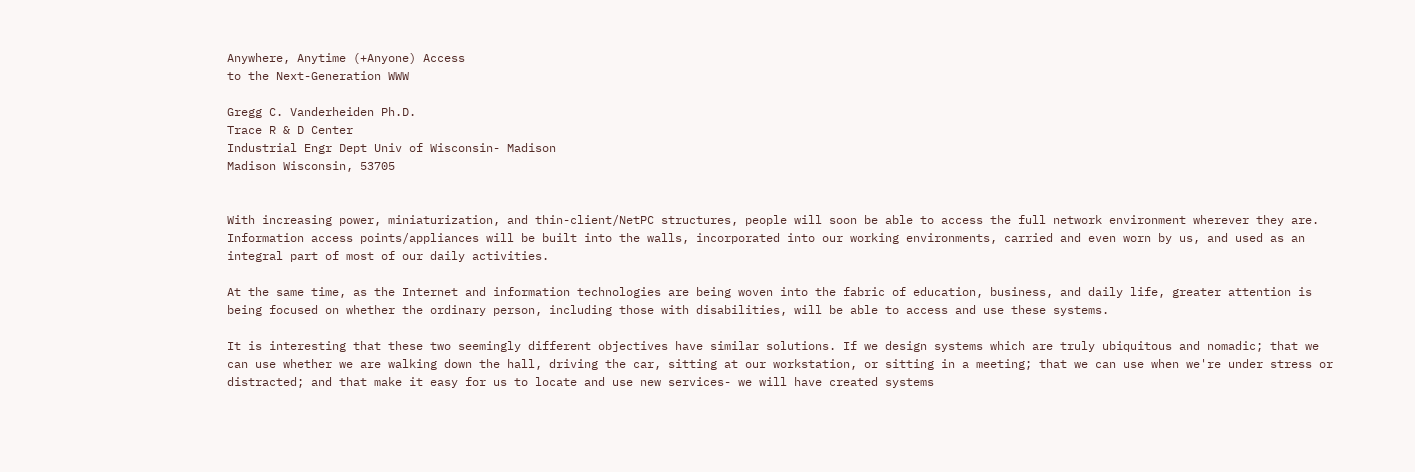Anywhere, Anytime (+Anyone) Access
to the Next-Generation WWW

Gregg C. Vanderheiden Ph.D.
Trace R & D Center
Industrial Engr Dept Univ of Wisconsin- Madison
Madison Wisconsin, 53705


With increasing power, miniaturization, and thin-client/NetPC structures, people will soon be able to access the full network environment wherever they are. Information access points/appliances will be built into the walls, incorporated into our working environments, carried and even worn by us, and used as an integral part of most of our daily activities.

At the same time, as the Internet and information technologies are being woven into the fabric of education, business, and daily life, greater attention is being focused on whether the ordinary person, including those with disabilities, will be able to access and use these systems.

It is interesting that these two seemingly different objectives have similar solutions. If we design systems which are truly ubiquitous and nomadic; that we can use whether we are walking down the hall, driving the car, sitting at our workstation, or sitting in a meeting; that we can use when we're under stress or distracted; and that make it easy for us to locate and use new services- we will have created systems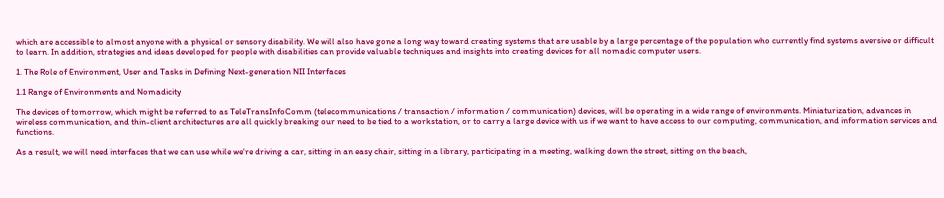which are accessible to almost anyone with a physical or sensory disability. We will also have gone a long way toward creating systems that are usable by a large percentage of the population who currently find systems aversive or difficult to learn. In addition, strategies and ideas developed for people with disabilities can provide valuable techniques and insights into creating devices for all nomadic computer users.

1. The Role of Environment, User and Tasks in Defining Next-generation NII Interfaces

1.1 Range of Environments and Nomadicity

The devices of tomorrow, which might be referred to as TeleTransInfoComm (telecommunications / transaction / information / communication) devices, will be operating in a wide range of environments. Miniaturization, advances in wireless communication, and thin-client architectures are all quickly breaking our need to be tied to a workstation, or to carry a large device with us if we want to have access to our computing, communication, and information services and functions.

As a result, we will need interfaces that we can use while we're driving a car, sitting in an easy chair, sitting in a library, participating in a meeting, walking down the street, sitting on the beach,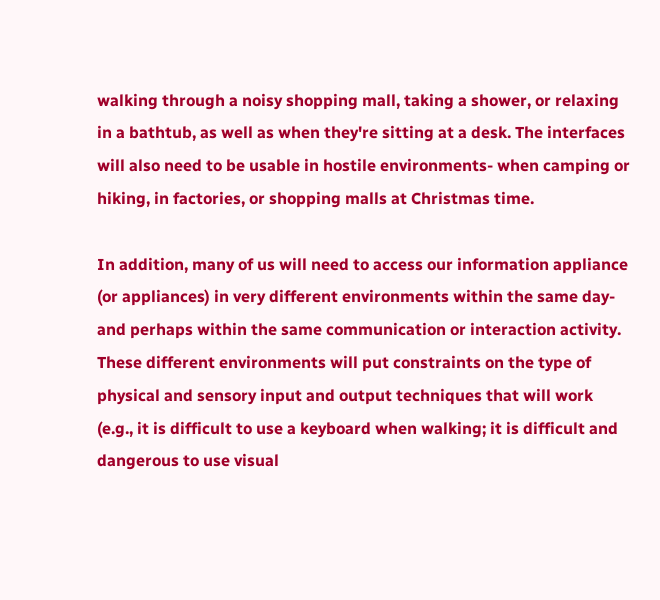walking through a noisy shopping mall, taking a shower, or relaxing in a bathtub, as well as when they're sitting at a desk. The interfaces will also need to be usable in hostile environments- when camping or hiking, in factories, or shopping malls at Christmas time.

In addition, many of us will need to access our information appliance (or appliances) in very different environments within the same day- and perhaps within the same communication or interaction activity. These different environments will put constraints on the type of physical and sensory input and output techniques that will work (e.g., it is difficult to use a keyboard when walking; it is difficult and dangerous to use visual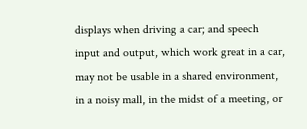displays when driving a car; and speech input and output, which work great in a car, may not be usable in a shared environment, in a noisy mall, in the midst of a meeting, or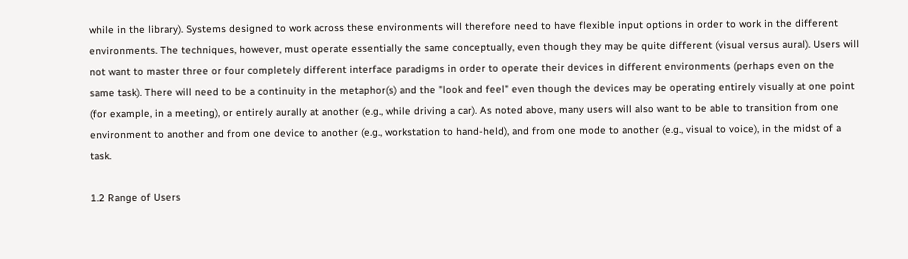while in the library). Systems designed to work across these environments will therefore need to have flexible input options in order to work in the different environments. The techniques, however, must operate essentially the same conceptually, even though they may be quite different (visual versus aural). Users will not want to master three or four completely different interface paradigms in order to operate their devices in different environments (perhaps even on the same task). There will need to be a continuity in the metaphor(s) and the "look and feel" even though the devices may be operating entirely visually at one point (for example, in a meeting), or entirely aurally at another (e.g., while driving a car). As noted above, many users will also want to be able to transition from one environment to another and from one device to another (e.g., workstation to hand-held), and from one mode to another (e.g., visual to voice), in the midst of a task.

1.2 Range of Users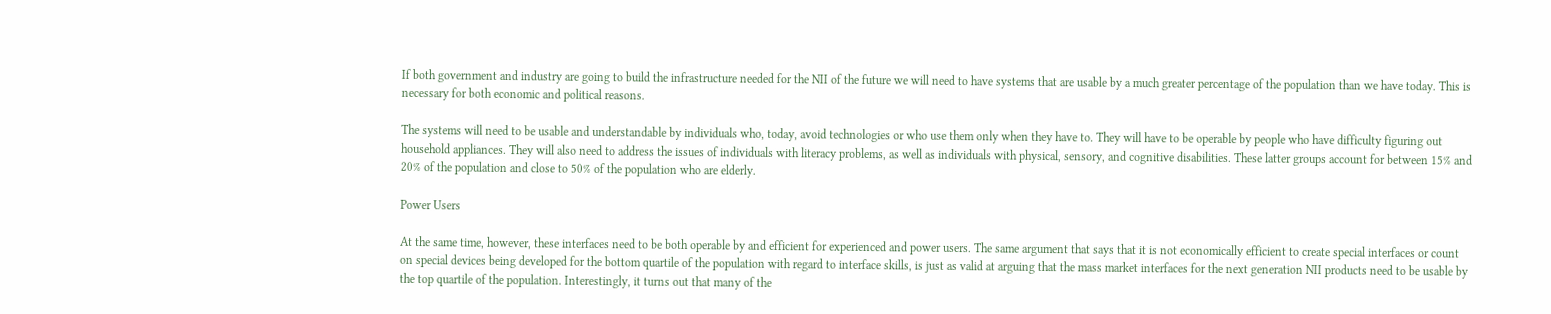If both government and industry are going to build the infrastructure needed for the NII of the future we will need to have systems that are usable by a much greater percentage of the population than we have today. This is necessary for both economic and political reasons.

The systems will need to be usable and understandable by individuals who, today, avoid technologies or who use them only when they have to. They will have to be operable by people who have difficulty figuring out household appliances. They will also need to address the issues of individuals with literacy problems, as well as individuals with physical, sensory, and cognitive disabilities. These latter groups account for between 15% and 20% of the population and close to 50% of the population who are elderly.

Power Users

At the same time, however, these interfaces need to be both operable by and efficient for experienced and power users. The same argument that says that it is not economically efficient to create special interfaces or count on special devices being developed for the bottom quartile of the population with regard to interface skills, is just as valid at arguing that the mass market interfaces for the next generation NII products need to be usable by the top quartile of the population. Interestingly, it turns out that many of the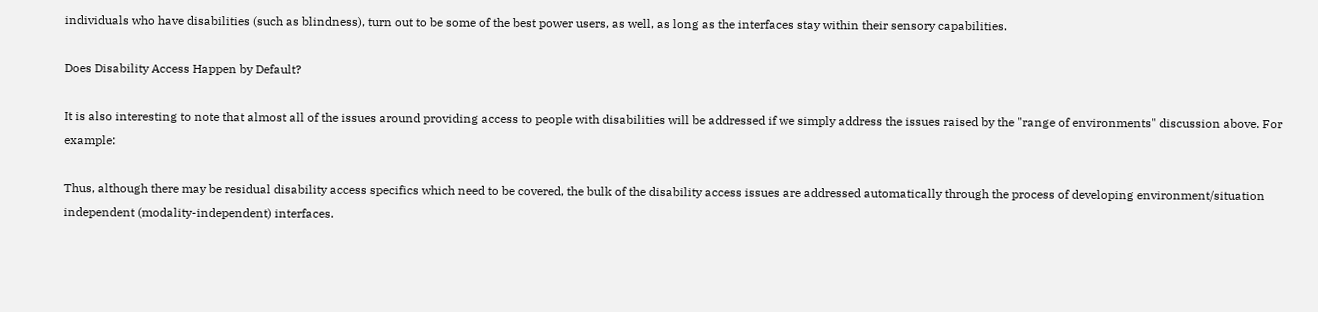individuals who have disabilities (such as blindness), turn out to be some of the best power users, as well, as long as the interfaces stay within their sensory capabilities.

Does Disability Access Happen by Default?

It is also interesting to note that almost all of the issues around providing access to people with disabilities will be addressed if we simply address the issues raised by the "range of environments" discussion above. For example:

Thus, although there may be residual disability access specifics which need to be covered, the bulk of the disability access issues are addressed automatically through the process of developing environment/situation independent (modality-independent) interfaces.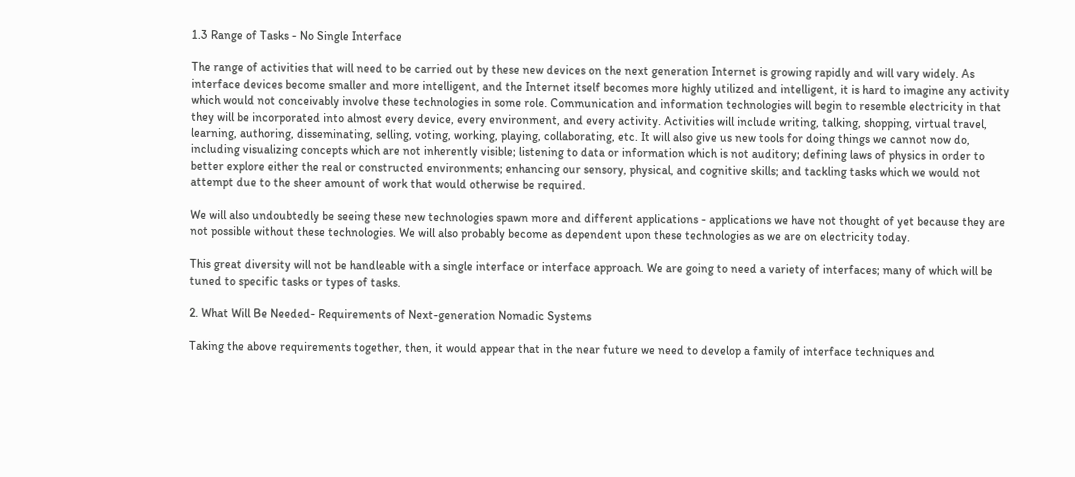1.3 Range of Tasks - No Single Interface

The range of activities that will need to be carried out by these new devices on the next generation Internet is growing rapidly and will vary widely. As interface devices become smaller and more intelligent, and the Internet itself becomes more highly utilized and intelligent, it is hard to imagine any activity which would not conceivably involve these technologies in some role. Communication and information technologies will begin to resemble electricity in that they will be incorporated into almost every device, every environment, and every activity. Activities will include writing, talking, shopping, virtual travel, learning, authoring, disseminating, selling, voting, working, playing, collaborating, etc. It will also give us new tools for doing things we cannot now do, including visualizing concepts which are not inherently visible; listening to data or information which is not auditory; defining laws of physics in order to better explore either the real or constructed environments; enhancing our sensory, physical, and cognitive skills; and tackling tasks which we would not attempt due to the sheer amount of work that would otherwise be required.

We will also undoubtedly be seeing these new technologies spawn more and different applications - applications we have not thought of yet because they are not possible without these technologies. We will also probably become as dependent upon these technologies as we are on electricity today.

This great diversity will not be handleable with a single interface or interface approach. We are going to need a variety of interfaces; many of which will be tuned to specific tasks or types of tasks.

2. What Will Be Needed- Requirements of Next-generation Nomadic Systems

Taking the above requirements together, then, it would appear that in the near future we need to develop a family of interface techniques and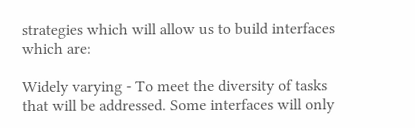strategies which will allow us to build interfaces which are:

Widely varying - To meet the diversity of tasks that will be addressed. Some interfaces will only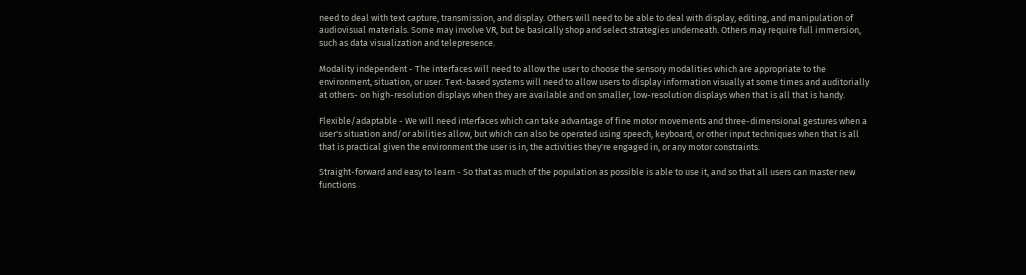need to deal with text capture, transmission, and display. Others will need to be able to deal with display, editing, and manipulation of audiovisual materials. Some may involve VR, but be basically shop and select strategies underneath. Others may require full immersion, such as data visualization and telepresence.

Modality independent - The interfaces will need to allow the user to choose the sensory modalities which are appropriate to the environment, situation, or user. Text-based systems will need to allow users to display information visually at some times and auditorially at others- on high-resolution displays when they are available and on smaller, low-resolution displays when that is all that is handy.

Flexible/adaptable - We will need interfaces which can take advantage of fine motor movements and three-dimensional gestures when a user's situation and/or abilities allow, but which can also be operated using speech, keyboard, or other input techniques when that is all that is practical given the environment the user is in, the activities they're engaged in, or any motor constraints.

Straight-forward and easy to learn - So that as much of the population as possible is able to use it, and so that all users can master new functions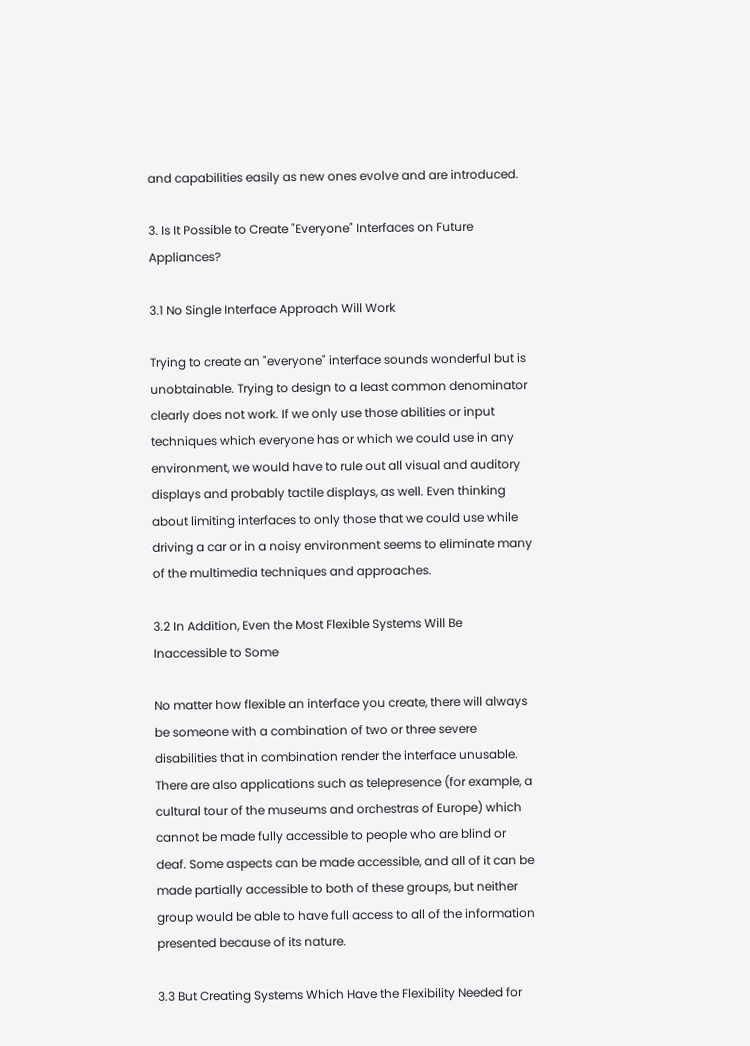and capabilities easily as new ones evolve and are introduced.

3. Is It Possible to Create "Everyone" Interfaces on Future Appliances?

3.1 No Single Interface Approach Will Work

Trying to create an "everyone" interface sounds wonderful but is unobtainable. Trying to design to a least common denominator clearly does not work. If we only use those abilities or input techniques which everyone has or which we could use in any environment, we would have to rule out all visual and auditory displays and probably tactile displays, as well. Even thinking about limiting interfaces to only those that we could use while driving a car or in a noisy environment seems to eliminate many of the multimedia techniques and approaches.

3.2 In Addition, Even the Most Flexible Systems Will Be Inaccessible to Some

No matter how flexible an interface you create, there will always be someone with a combination of two or three severe disabilities that in combination render the interface unusable. There are also applications such as telepresence (for example, a cultural tour of the museums and orchestras of Europe) which cannot be made fully accessible to people who are blind or deaf. Some aspects can be made accessible, and all of it can be made partially accessible to both of these groups, but neither group would be able to have full access to all of the information presented because of its nature.

3.3 But Creating Systems Which Have the Flexibility Needed for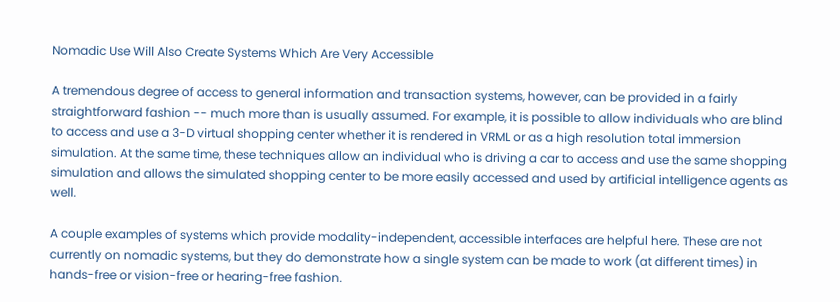Nomadic Use Will Also Create Systems Which Are Very Accessible

A tremendous degree of access to general information and transaction systems, however, can be provided in a fairly straightforward fashion -- much more than is usually assumed. For example, it is possible to allow individuals who are blind to access and use a 3-D virtual shopping center whether it is rendered in VRML or as a high resolution total immersion simulation. At the same time, these techniques allow an individual who is driving a car to access and use the same shopping simulation and allows the simulated shopping center to be more easily accessed and used by artificial intelligence agents as well.

A couple examples of systems which provide modality-independent, accessible interfaces are helpful here. These are not currently on nomadic systems, but they do demonstrate how a single system can be made to work (at different times) in hands-free or vision-free or hearing-free fashion.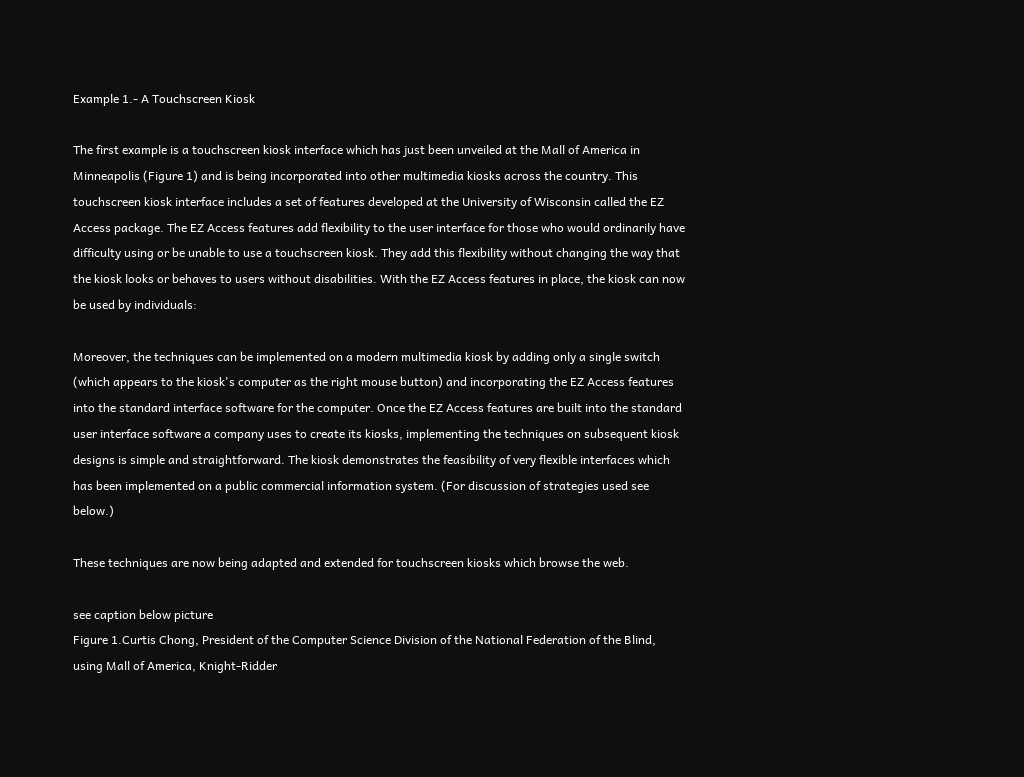Example 1.- A Touchscreen Kiosk

The first example is a touchscreen kiosk interface which has just been unveiled at the Mall of America in Minneapolis (Figure 1) and is being incorporated into other multimedia kiosks across the country. This touchscreen kiosk interface includes a set of features developed at the University of Wisconsin called the EZ Access package. The EZ Access features add flexibility to the user interface for those who would ordinarily have difficulty using or be unable to use a touchscreen kiosk. They add this flexibility without changing the way that the kiosk looks or behaves to users without disabilities. With the EZ Access features in place, the kiosk can now be used by individuals:

Moreover, the techniques can be implemented on a modern multimedia kiosk by adding only a single switch (which appears to the kiosk's computer as the right mouse button) and incorporating the EZ Access features into the standard interface software for the computer. Once the EZ Access features are built into the standard user interface software a company uses to create its kiosks, implementing the techniques on subsequent kiosk designs is simple and straightforward. The kiosk demonstrates the feasibility of very flexible interfaces which has been implemented on a public commercial information system. (For discussion of strategies used see below.)

These techniques are now being adapted and extended for touchscreen kiosks which browse the web.

see caption below picture
Figure 1.Curtis Chong, President of the Computer Science Division of the National Federation of the Blind,
using Mall of America, Knight-Ridder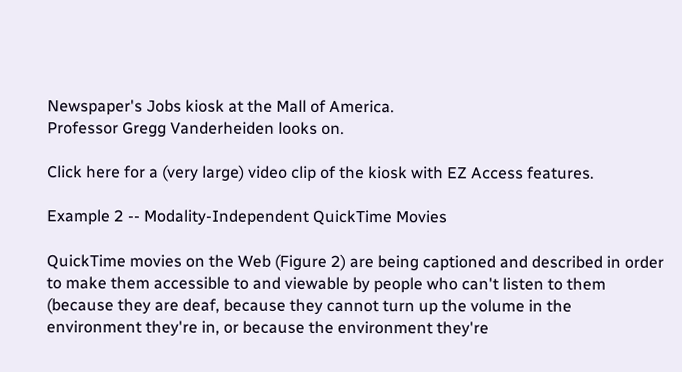Newspaper's Jobs kiosk at the Mall of America.
Professor Gregg Vanderheiden looks on.

Click here for a (very large) video clip of the kiosk with EZ Access features.

Example 2 -- Modality-Independent QuickTime Movies

QuickTime movies on the Web (Figure 2) are being captioned and described in order to make them accessible to and viewable by people who can't listen to them (because they are deaf, because they cannot turn up the volume in the environment they're in, or because the environment they're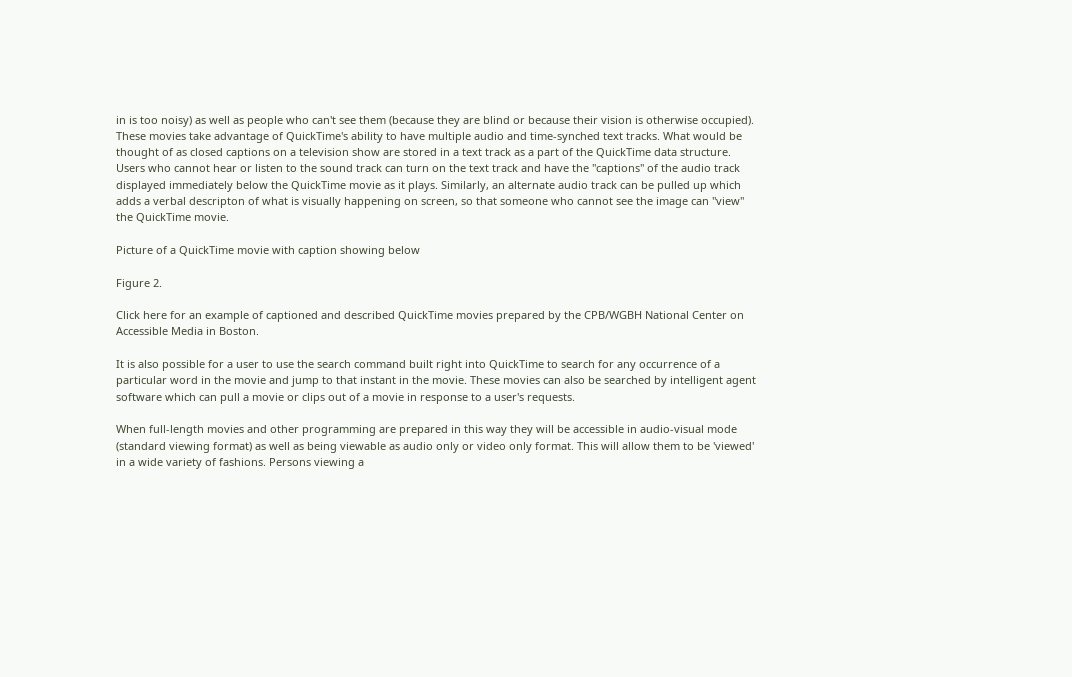in is too noisy) as well as people who can't see them (because they are blind or because their vision is otherwise occupied). These movies take advantage of QuickTime's ability to have multiple audio and time-synched text tracks. What would be thought of as closed captions on a television show are stored in a text track as a part of the QuickTime data structure. Users who cannot hear or listen to the sound track can turn on the text track and have the "captions" of the audio track displayed immediately below the QuickTime movie as it plays. Similarly, an alternate audio track can be pulled up which adds a verbal descripton of what is visually happening on screen, so that someone who cannot see the image can "view" the QuickTime movie.

Picture of a QuickTime movie with caption showing below

Figure 2.

Click here for an example of captioned and described QuickTime movies prepared by the CPB/WGBH National Center on Accessible Media in Boston.

It is also possible for a user to use the search command built right into QuickTime to search for any occurrence of a particular word in the movie and jump to that instant in the movie. These movies can also be searched by intelligent agent software which can pull a movie or clips out of a movie in response to a user's requests.

When full-length movies and other programming are prepared in this way they will be accessible in audio-visual mode (standard viewing format) as well as being viewable as audio only or video only format. This will allow them to be 'viewed' in a wide variety of fashions. Persons viewing a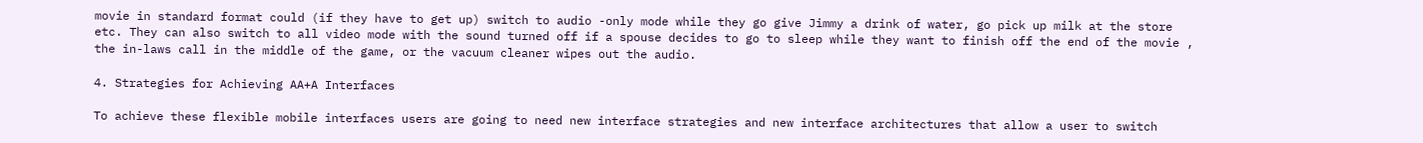movie in standard format could (if they have to get up) switch to audio -only mode while they go give Jimmy a drink of water, go pick up milk at the store etc. They can also switch to all video mode with the sound turned off if a spouse decides to go to sleep while they want to finish off the end of the movie , the in-laws call in the middle of the game, or the vacuum cleaner wipes out the audio.

4. Strategies for Achieving AA+A Interfaces

To achieve these flexible mobile interfaces users are going to need new interface strategies and new interface architectures that allow a user to switch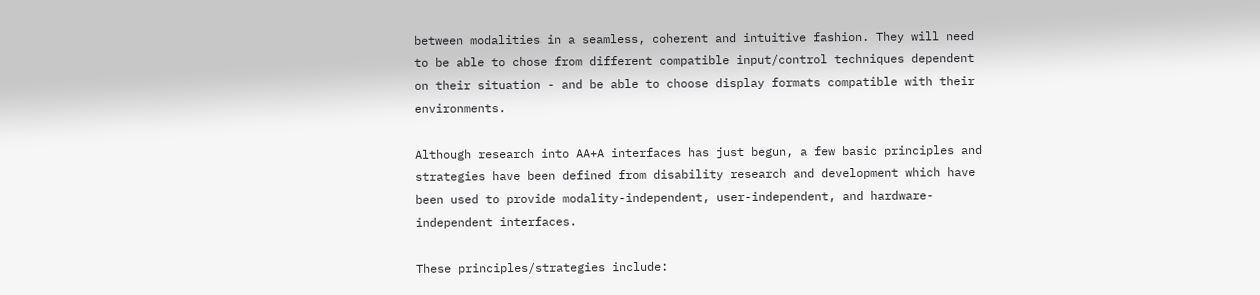between modalities in a seamless, coherent and intuitive fashion. They will need to be able to chose from different compatible input/control techniques dependent on their situation - and be able to choose display formats compatible with their environments.

Although research into AA+A interfaces has just begun, a few basic principles and strategies have been defined from disability research and development which have been used to provide modality-independent, user-independent, and hardware-independent interfaces.

These principles/strategies include: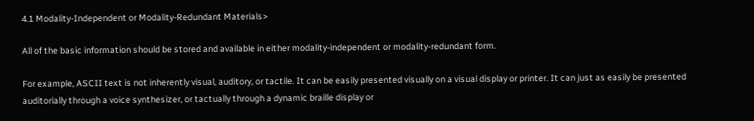4.1 Modality-Independent or Modality-Redundant Materials>

All of the basic information should be stored and available in either modality-independent or modality-redundant form.

For example, ASCII text is not inherently visual, auditory, or tactile. It can be easily presented visually on a visual display or printer. It can just as easily be presented auditorially through a voice synthesizer, or tactually through a dynamic braille display or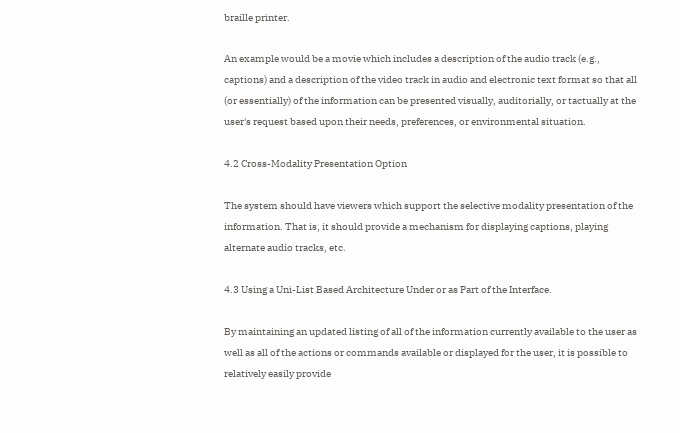braille printer.

An example would be a movie which includes a description of the audio track (e.g., captions) and a description of the video track in audio and electronic text format so that all (or essentially) of the information can be presented visually, auditorially, or tactually at the user's request based upon their needs, preferences, or environmental situation.

4.2 Cross-Modality Presentation Option

The system should have viewers which support the selective modality presentation of the information. That is, it should provide a mechanism for displaying captions, playing alternate audio tracks, etc.

4.3 Using a Uni-List Based Architecture Under or as Part of the Interface.

By maintaining an updated listing of all of the information currently available to the user as well as all of the actions or commands available or displayed for the user, it is possible to relatively easily provide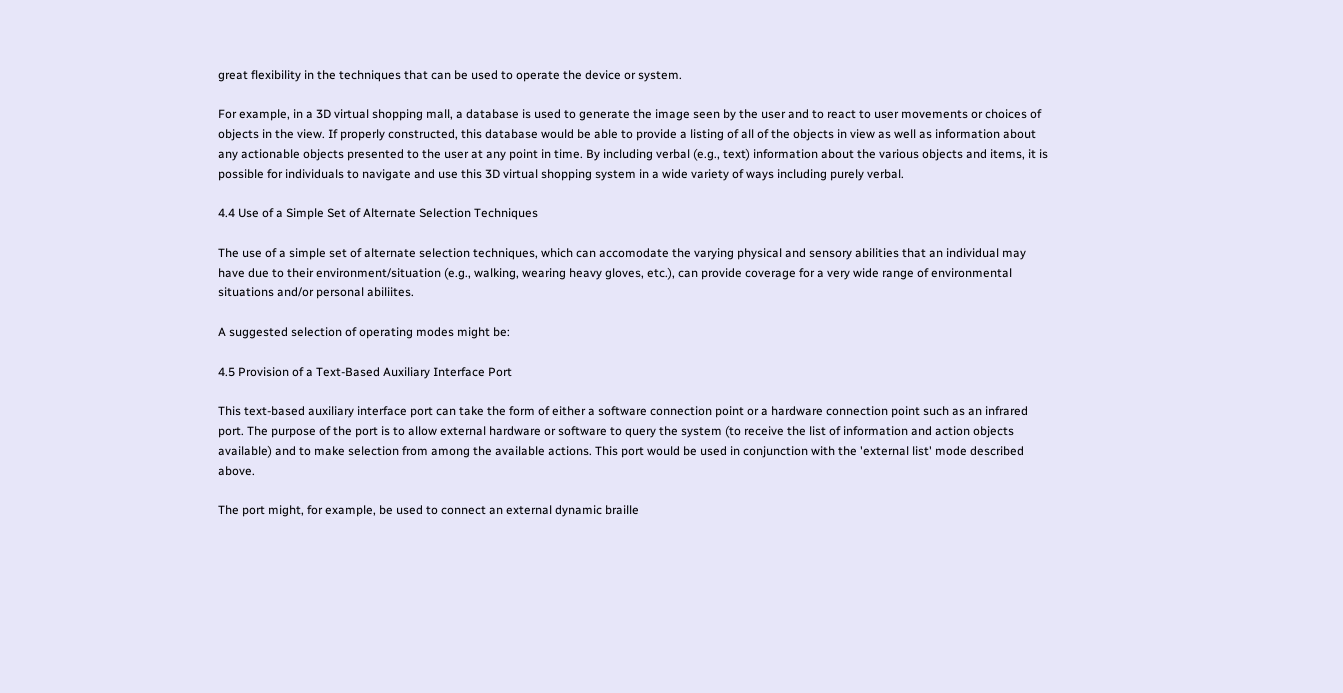great flexibility in the techniques that can be used to operate the device or system.

For example, in a 3D virtual shopping mall, a database is used to generate the image seen by the user and to react to user movements or choices of objects in the view. If properly constructed, this database would be able to provide a listing of all of the objects in view as well as information about any actionable objects presented to the user at any point in time. By including verbal (e.g., text) information about the various objects and items, it is possible for individuals to navigate and use this 3D virtual shopping system in a wide variety of ways including purely verbal.

4.4 Use of a Simple Set of Alternate Selection Techniques

The use of a simple set of alternate selection techniques, which can accomodate the varying physical and sensory abilities that an individual may have due to their environment/situation (e.g., walking, wearing heavy gloves, etc.), can provide coverage for a very wide range of environmental situations and/or personal abiliites.

A suggested selection of operating modes might be:

4.5 Provision of a Text-Based Auxiliary Interface Port

This text-based auxiliary interface port can take the form of either a software connection point or a hardware connection point such as an infrared port. The purpose of the port is to allow external hardware or software to query the system (to receive the list of information and action objects available) and to make selection from among the available actions. This port would be used in conjunction with the 'external list' mode described above.

The port might, for example, be used to connect an external dynamic braille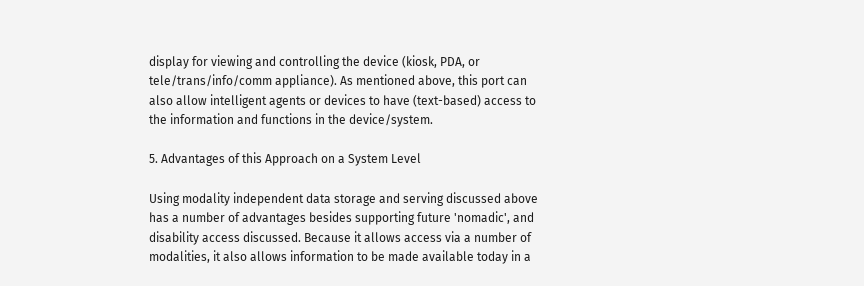display for viewing and controlling the device (kiosk, PDA, or tele/trans/info/comm appliance). As mentioned above, this port can also allow intelligent agents or devices to have (text-based) access to the information and functions in the device/system.

5. Advantages of this Approach on a System Level

Using modality independent data storage and serving discussed above has a number of advantages besides supporting future 'nomadic', and disability access discussed. Because it allows access via a number of modalities, it also allows information to be made available today in a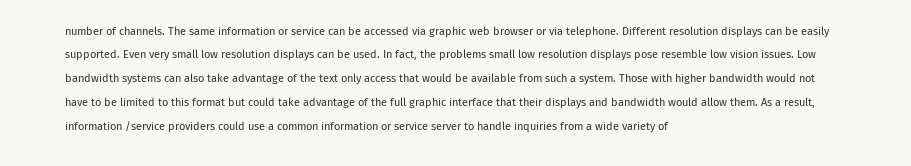number of channels. The same information or service can be accessed via graphic web browser or via telephone. Different resolution displays can be easily supported. Even very small low resolution displays can be used. In fact, the problems small low resolution displays pose resemble low vision issues. Low bandwidth systems can also take advantage of the text only access that would be available from such a system. Those with higher bandwidth would not have to be limited to this format but could take advantage of the full graphic interface that their displays and bandwidth would allow them. As a result, information /service providers could use a common information or service server to handle inquiries from a wide variety of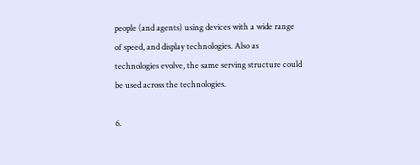people (and agents) using devices with a wide range of speed, and display technologies. Also as technologies evolve, the same serving structure could be used across the technologies.

6.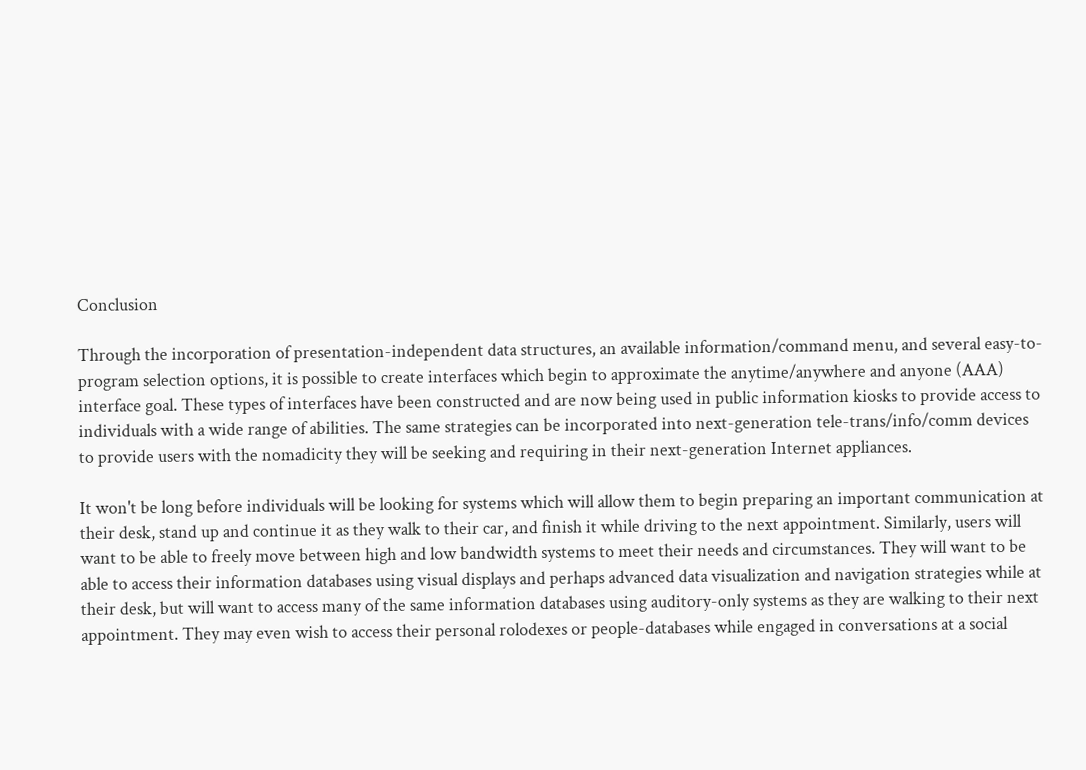Conclusion

Through the incorporation of presentation-independent data structures, an available information/command menu, and several easy-to-program selection options, it is possible to create interfaces which begin to approximate the anytime/anywhere and anyone (AAA) interface goal. These types of interfaces have been constructed and are now being used in public information kiosks to provide access to individuals with a wide range of abilities. The same strategies can be incorporated into next-generation tele-trans/info/comm devices to provide users with the nomadicity they will be seeking and requiring in their next-generation Internet appliances.

It won't be long before individuals will be looking for systems which will allow them to begin preparing an important communication at their desk, stand up and continue it as they walk to their car, and finish it while driving to the next appointment. Similarly, users will want to be able to freely move between high and low bandwidth systems to meet their needs and circumstances. They will want to be able to access their information databases using visual displays and perhaps advanced data visualization and navigation strategies while at their desk, but will want to access many of the same information databases using auditory-only systems as they are walking to their next appointment. They may even wish to access their personal rolodexes or people-databases while engaged in conversations at a social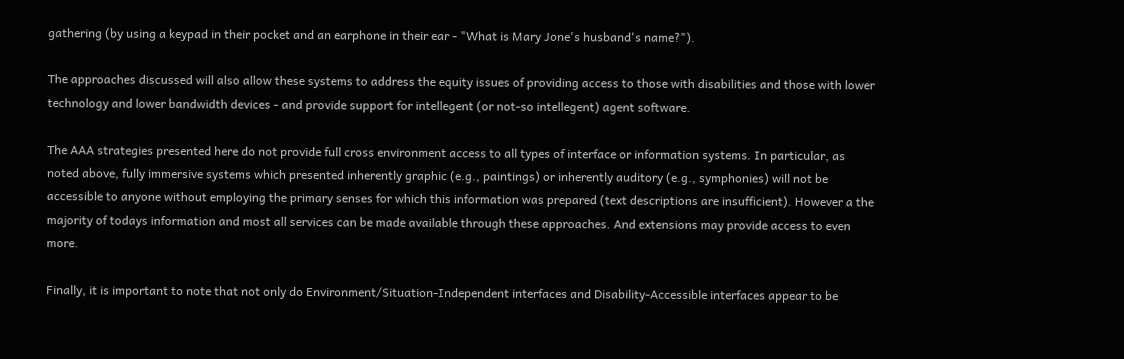gathering (by using a keypad in their pocket and an earphone in their ear - "What is Mary Jone's husband's name?").

The approaches discussed will also allow these systems to address the equity issues of providing access to those with disabilities and those with lower technology and lower bandwidth devices - and provide support for intellegent (or not-so intellegent) agent software.

The AAA strategies presented here do not provide full cross environment access to all types of interface or information systems. In particular, as noted above, fully immersive systems which presented inherently graphic (e.g., paintings) or inherently auditory (e.g., symphonies) will not be accessible to anyone without employing the primary senses for which this information was prepared (text descriptions are insufficient). However a the majority of todays information and most all services can be made available through these approaches. And extensions may provide access to even more.

Finally, it is important to note that not only do Environment/Situation-Independent interfaces and Disability-Accessible interfaces appear to be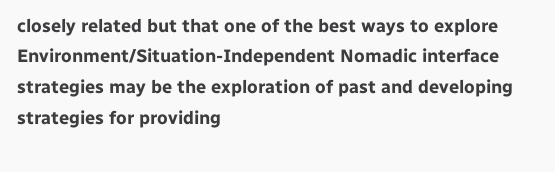closely related but that one of the best ways to explore Environment/Situation-Independent Nomadic interface strategies may be the exploration of past and developing strategies for providing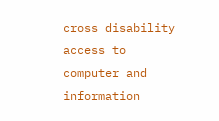cross disability access to computer and information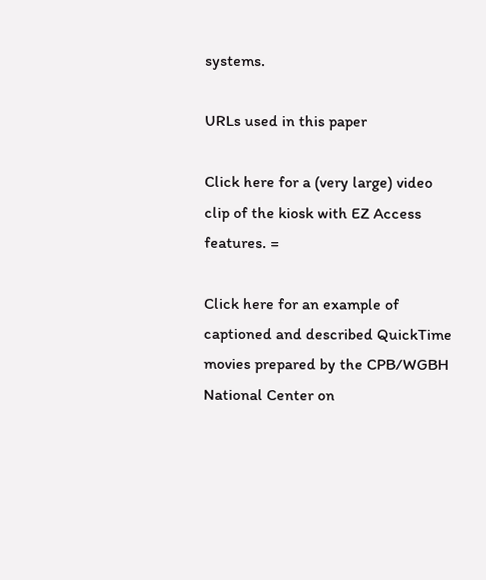systems.

URLs used in this paper

Click here for a (very large) video clip of the kiosk with EZ Access features. =

Click here for an example of captioned and described QuickTime movies prepared by the CPB/WGBH National Center on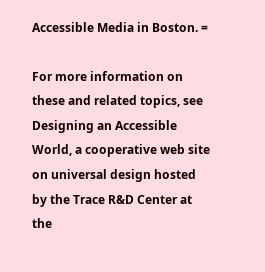Accessible Media in Boston. =

For more information on these and related topics, see Designing an Accessible World, a cooperative web site on universal design hosted by the Trace R&D Center at the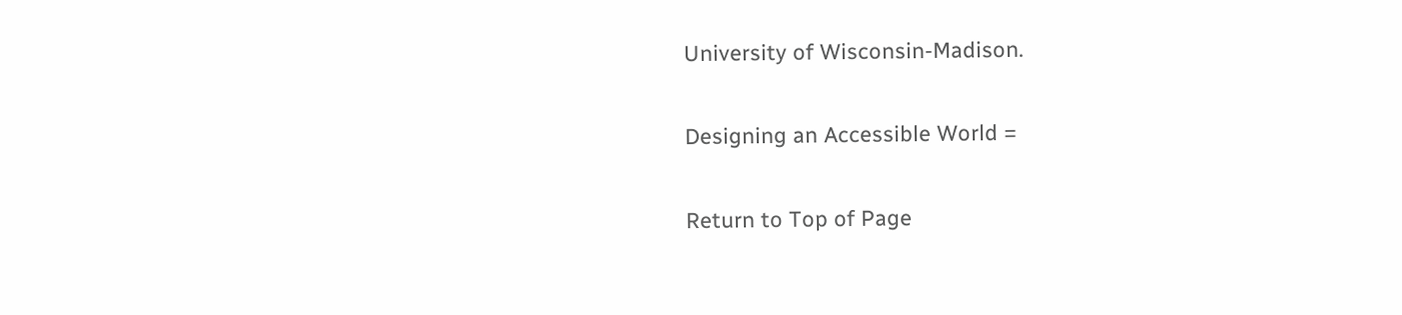University of Wisconsin-Madison.

Designing an Accessible World =

Return to Top of Page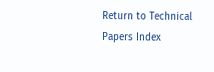Return to Technical Papers Index